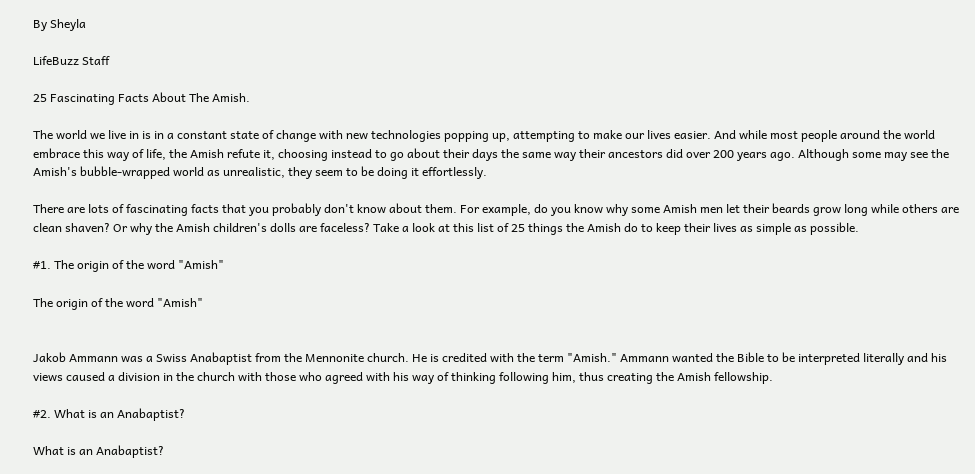By Sheyla

LifeBuzz Staff

25 Fascinating Facts About The Amish.

The world we live in is in a constant state of change with new technologies popping up, attempting to make our lives easier. And while most people around the world embrace this way of life, the Amish refute it, choosing instead to go about their days the same way their ancestors did over 200 years ago. Although some may see the Amish's bubble-wrapped world as unrealistic, they seem to be doing it effortlessly.

There are lots of fascinating facts that you probably don't know about them. For example, do you know why some Amish men let their beards grow long while others are clean shaven? Or why the Amish children's dolls are faceless? Take a look at this list of 25 things the Amish do to keep their lives as simple as possible.

#1. The origin of the word "Amish"

The origin of the word "Amish"


Jakob Ammann was a Swiss Anabaptist from the Mennonite church. He is credited with the term "Amish." Ammann wanted the Bible to be interpreted literally and his views caused a division in the church with those who agreed with his way of thinking following him, thus creating the Amish fellowship.

#2. What is an Anabaptist?

What is an Anabaptist?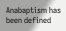Anabaptism has been defined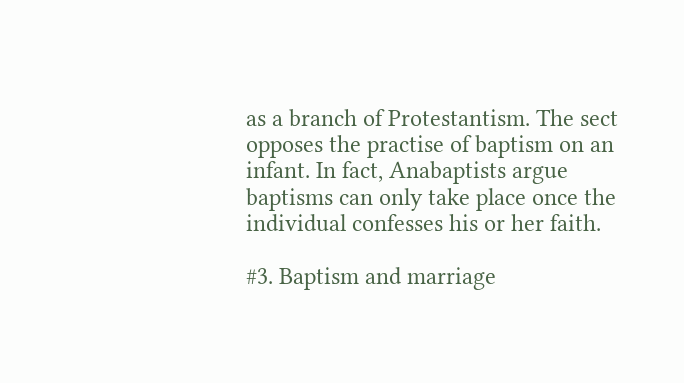as a branch of Protestantism. The sect opposes the practise of baptism on an infant. In fact, Anabaptists argue baptisms can only take place once the individual confesses his or her faith.

#3. Baptism and marriage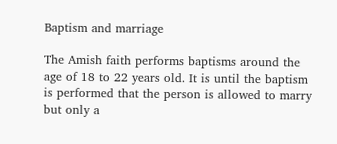Baptism and marriage

The Amish faith performs baptisms around the age of 18 to 22 years old. It is until the baptism is performed that the person is allowed to marry but only a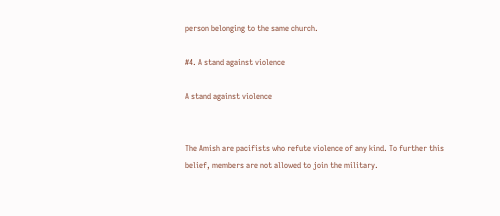person belonging to the same church.

#4. A stand against violence

A stand against violence


The Amish are pacifists who refute violence of any kind. To further this belief, members are not allowed to join the military.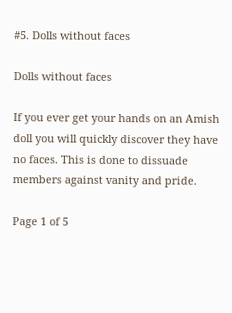#5. Dolls without faces

Dolls without faces

If you ever get your hands on an Amish doll you will quickly discover they have no faces. This is done to dissuade members against vanity and pride.

Page 1 of 5